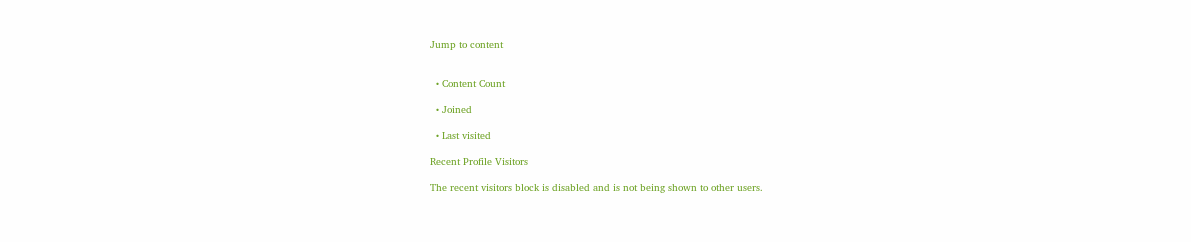Jump to content


  • Content Count

  • Joined

  • Last visited

Recent Profile Visitors

The recent visitors block is disabled and is not being shown to other users.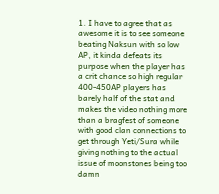1. I have to agree that as awesome it is to see someone beating Naksun with so low AP, it kinda defeats its purpose when the player has a crit chance so high regular 400-450AP players has barely half of the stat and makes the video nothing more than a bragfest of someone with good clan connections to get through Yeti/Sura while giving nothing to the actual issue of moonstones being too damn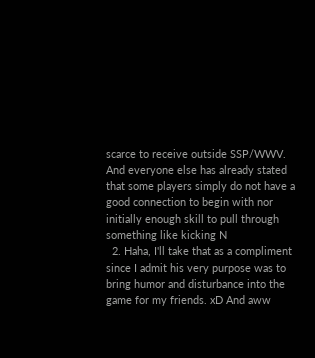scarce to receive outside SSP/WWV. And everyone else has already stated that some players simply do not have a good connection to begin with nor initially enough skill to pull through something like kicking N
  2. Haha, I'll take that as a compliment since I admit his very purpose was to bring humor and disturbance into the game for my friends. xD And aww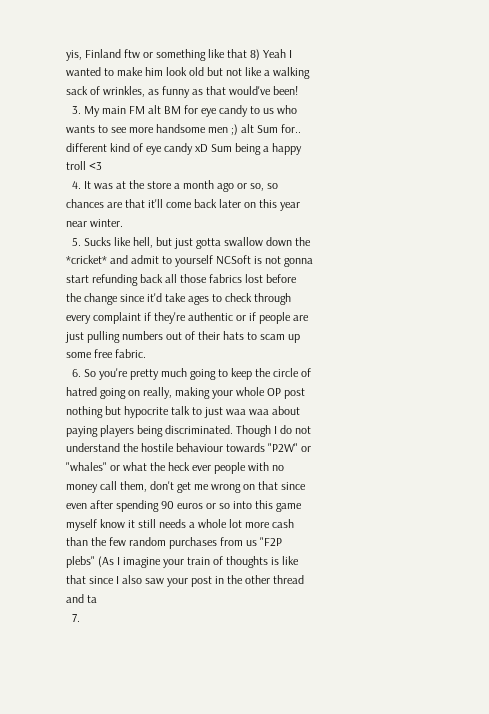yis, Finland ftw or something like that 8) Yeah I wanted to make him look old but not like a walking sack of wrinkles, as funny as that would've been!
  3. My main FM alt BM for eye candy to us who wants to see more handsome men ;) alt Sum for.. different kind of eye candy xD Sum being a happy troll <3
  4. It was at the store a month ago or so, so chances are that it'll come back later on this year near winter.
  5. Sucks like hell, but just gotta swallow down the *cricket* and admit to yourself NCSoft is not gonna start refunding back all those fabrics lost before the change since it'd take ages to check through every complaint if they're authentic or if people are just pulling numbers out of their hats to scam up some free fabric.
  6. So you're pretty much going to keep the circle of hatred going on really, making your whole OP post nothing but hypocrite talk to just waa waa about paying players being discriminated. Though I do not understand the hostile behaviour towards "P2W" or "whales" or what the heck ever people with no money call them, don't get me wrong on that since even after spending 90 euros or so into this game myself know it still needs a whole lot more cash than the few random purchases from us "F2P plebs" (As I imagine your train of thoughts is like that since I also saw your post in the other thread and ta
  7.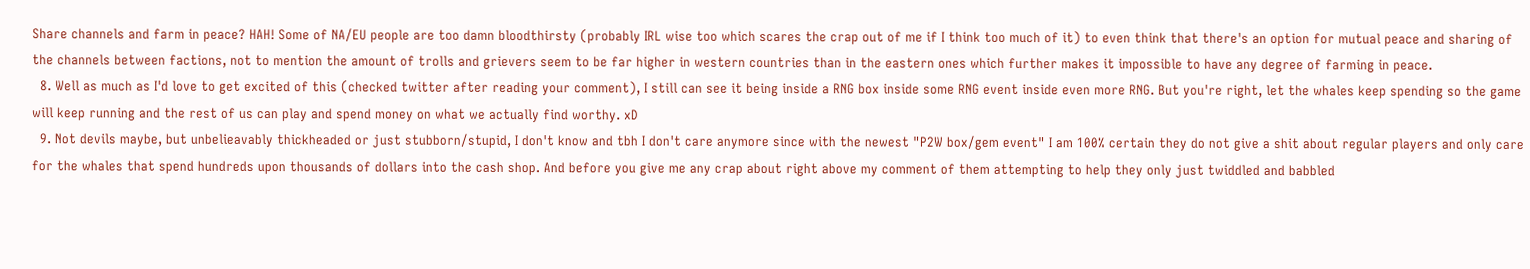Share channels and farm in peace? HAH! Some of NA/EU people are too damn bloodthirsty (probably IRL wise too which scares the crap out of me if I think too much of it) to even think that there's an option for mutual peace and sharing of the channels between factions, not to mention the amount of trolls and grievers seem to be far higher in western countries than in the eastern ones which further makes it impossible to have any degree of farming in peace.
  8. Well as much as I'd love to get excited of this (checked twitter after reading your comment), I still can see it being inside a RNG box inside some RNG event inside even more RNG. But you're right, let the whales keep spending so the game will keep running and the rest of us can play and spend money on what we actually find worthy. xD
  9. Not devils maybe, but unbelieavably thickheaded or just stubborn/stupid, I don't know and tbh I don't care anymore since with the newest "P2W box/gem event" I am 100% certain they do not give a shit about regular players and only care for the whales that spend hundreds upon thousands of dollars into the cash shop. And before you give me any crap about right above my comment of them attempting to help they only just twiddled and babbled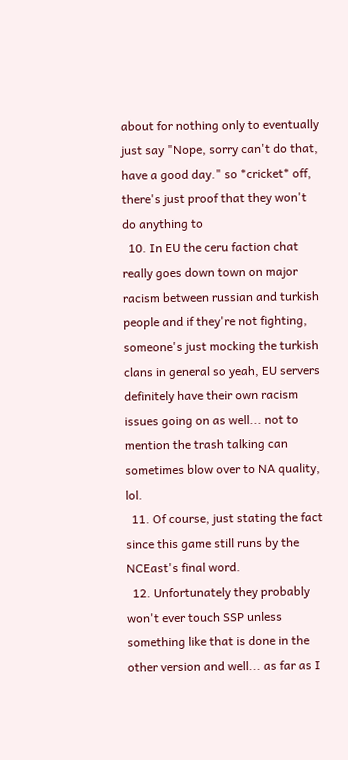about for nothing only to eventually just say "Nope, sorry can't do that, have a good day." so *cricket* off, there's just proof that they won't do anything to
  10. In EU the ceru faction chat really goes down town on major racism between russian and turkish people and if they're not fighting, someone's just mocking the turkish clans in general so yeah, EU servers definitely have their own racism issues going on as well... not to mention the trash talking can sometimes blow over to NA quality, lol.
  11. Of course, just stating the fact since this game still runs by the NCEast's final word.
  12. Unfortunately they probably won't ever touch SSP unless something like that is done in the other version and well... as far as I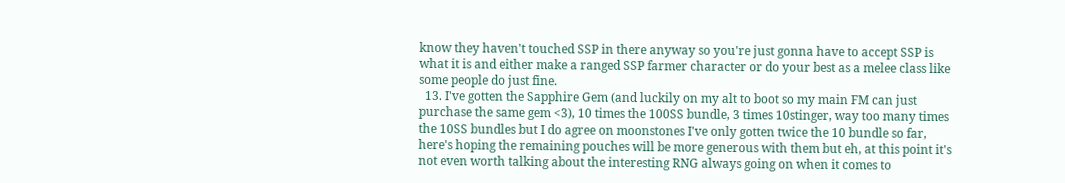know they haven't touched SSP in there anyway so you're just gonna have to accept SSP is what it is and either make a ranged SSP farmer character or do your best as a melee class like some people do just fine.
  13. I've gotten the Sapphire Gem (and luckily on my alt to boot so my main FM can just purchase the same gem <3), 10 times the 100SS bundle, 3 times 10stinger, way too many times the 10SS bundles but I do agree on moonstones I've only gotten twice the 10 bundle so far, here's hoping the remaining pouches will be more generous with them but eh, at this point it's not even worth talking about the interesting RNG always going on when it comes to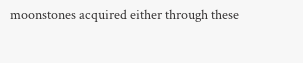moonstones acquired either through these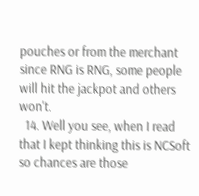pouches or from the merchant since RNG is RNG, some people will hit the jackpot and others won't.
  14. Well you see, when I read that I kept thinking this is NCSoft so chances are those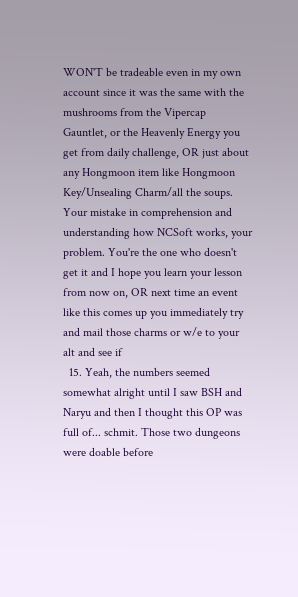WON'T be tradeable even in my own account since it was the same with the mushrooms from the Vipercap Gauntlet, or the Heavenly Energy you get from daily challenge, OR just about any Hongmoon item like Hongmoon Key/Unsealing Charm/all the soups. Your mistake in comprehension and understanding how NCSoft works, your problem. You're the one who doesn't get it and I hope you learn your lesson from now on, OR next time an event like this comes up you immediately try and mail those charms or w/e to your alt and see if
  15. Yeah, the numbers seemed somewhat alright until I saw BSH and Naryu and then I thought this OP was full of... schmit. Those two dungeons were doable before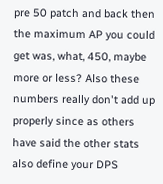pre 50 patch and back then the maximum AP you could get was, what, 450, maybe more or less? Also these numbers really don't add up properly since as others have said the other stats also define your DPS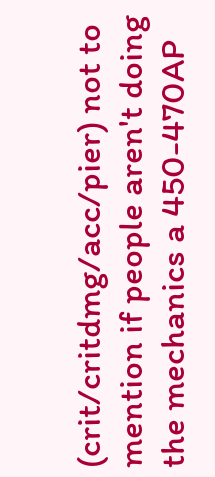(crit/critdmg/acc/pier) not to mention if people aren't doing the mechanics a 450-470AP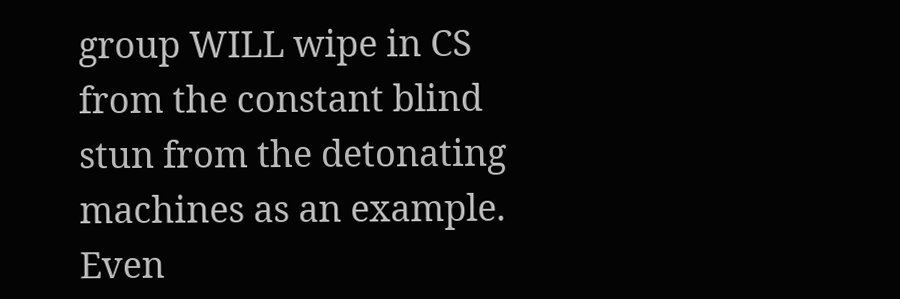group WILL wipe in CS from the constant blind stun from the detonating machines as an example. Even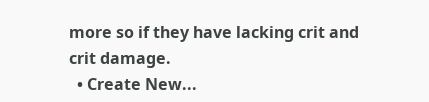more so if they have lacking crit and crit damage.
  • Create New...